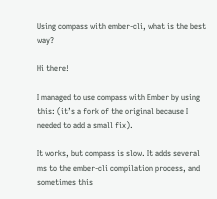Using compass with ember-cli, what is the best way?

Hi there!

I managed to use compass with Ember by using this: (it’s a fork of the original because I needed to add a small fix).

It works, but compass is slow. It adds several ms to the ember-cli compilation process, and sometimes this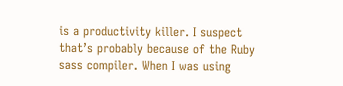is a productivity killer. I suspect that’s probably because of the Ruby sass compiler. When I was using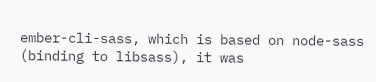ember-cli-sass, which is based on node-sass (binding to libsass), it was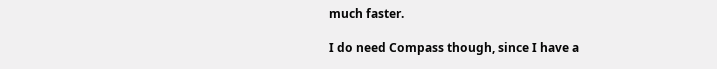much faster.

I do need Compass though, since I have a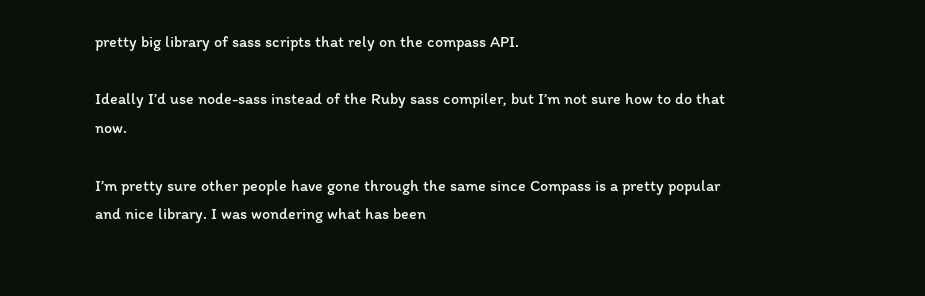pretty big library of sass scripts that rely on the compass API.

Ideally I’d use node-sass instead of the Ruby sass compiler, but I’m not sure how to do that now.

I’m pretty sure other people have gone through the same since Compass is a pretty popular and nice library. I was wondering what has been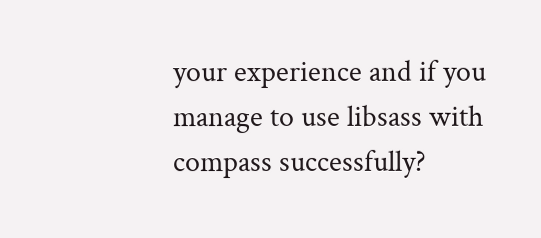your experience and if you manage to use libsass with compass successfully?